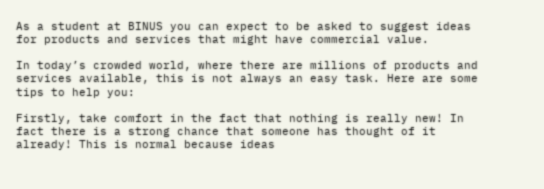As a student at BINUS you can expect to be asked to suggest ideas for products and services that might have commercial value.

In today’s crowded world, where there are millions of products and services available, this is not always an easy task. Here are some tips to help you:

Firstly, take comfort in the fact that nothing is really new! In fact there is a strong chance that someone has thought of it already! This is normal because ideas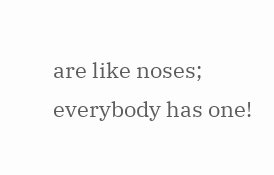are like noses; everybody has one!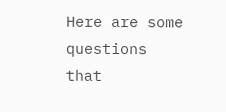Here are some questions that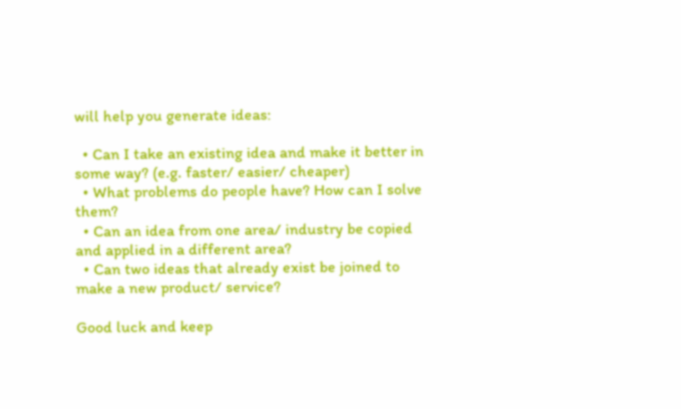will help you generate ideas:

  • Can I take an existing idea and make it better in some way? (e.g. faster/ easier/ cheaper)
  • What problems do people have? How can I solve them?
  • Can an idea from one area/ industry be copied and applied in a different area?
  • Can two ideas that already exist be joined to make a new product/ service?

Good luck and keep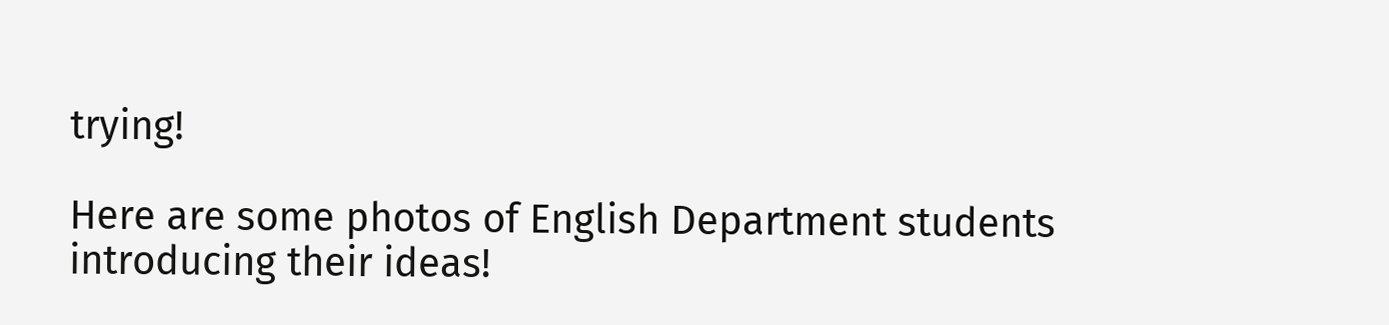trying!

Here are some photos of English Department students introducing their ideas!